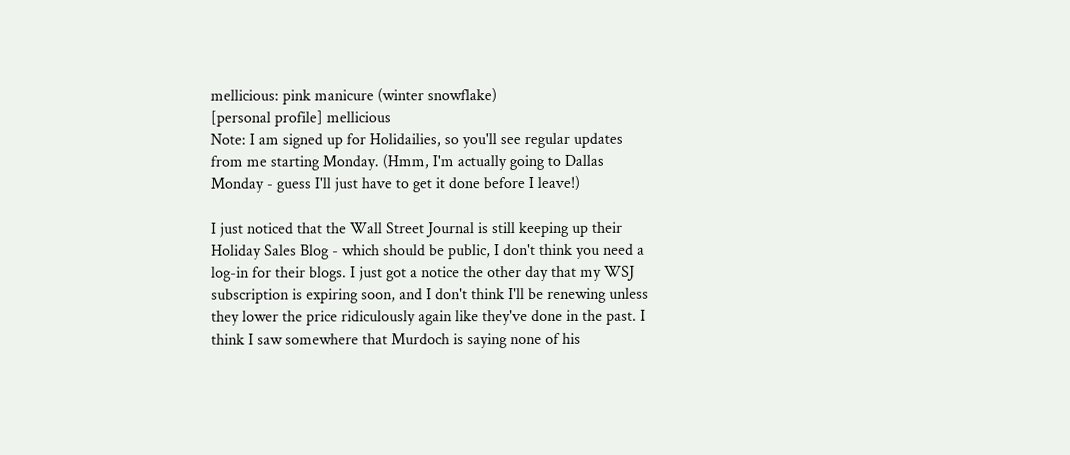mellicious: pink manicure (winter snowflake)
[personal profile] mellicious
Note: I am signed up for Holidailies, so you'll see regular updates from me starting Monday. (Hmm, I'm actually going to Dallas Monday - guess I'll just have to get it done before I leave!)

I just noticed that the Wall Street Journal is still keeping up their Holiday Sales Blog - which should be public, I don't think you need a log-in for their blogs. I just got a notice the other day that my WSJ subscription is expiring soon, and I don't think I'll be renewing unless they lower the price ridiculously again like they've done in the past. I think I saw somewhere that Murdoch is saying none of his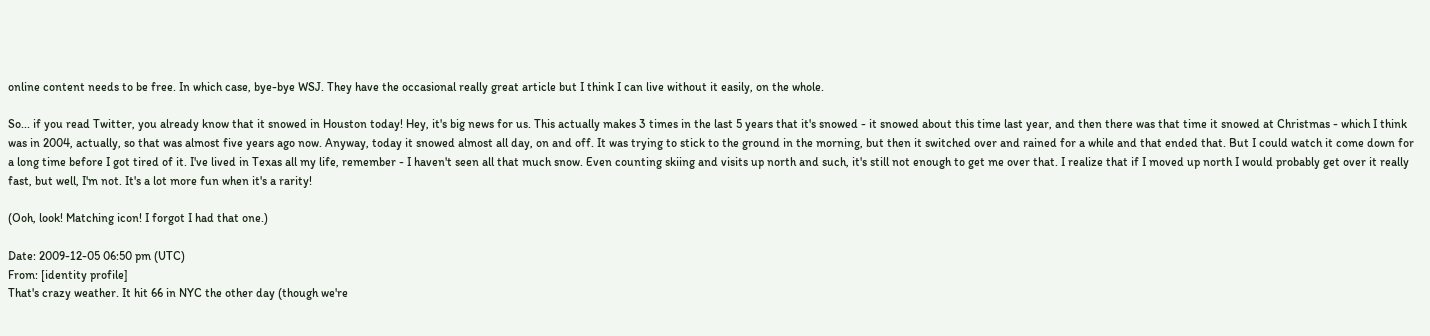online content needs to be free. In which case, bye-bye WSJ. They have the occasional really great article but I think I can live without it easily, on the whole.

So... if you read Twitter, you already know that it snowed in Houston today! Hey, it's big news for us. This actually makes 3 times in the last 5 years that it's snowed - it snowed about this time last year, and then there was that time it snowed at Christmas - which I think was in 2004, actually, so that was almost five years ago now. Anyway, today it snowed almost all day, on and off. It was trying to stick to the ground in the morning, but then it switched over and rained for a while and that ended that. But I could watch it come down for a long time before I got tired of it. I've lived in Texas all my life, remember - I haven't seen all that much snow. Even counting skiing and visits up north and such, it's still not enough to get me over that. I realize that if I moved up north I would probably get over it really fast, but well, I'm not. It's a lot more fun when it's a rarity!

(Ooh, look! Matching icon! I forgot I had that one.)

Date: 2009-12-05 06:50 pm (UTC)
From: [identity profile]
That's crazy weather. It hit 66 in NYC the other day (though we're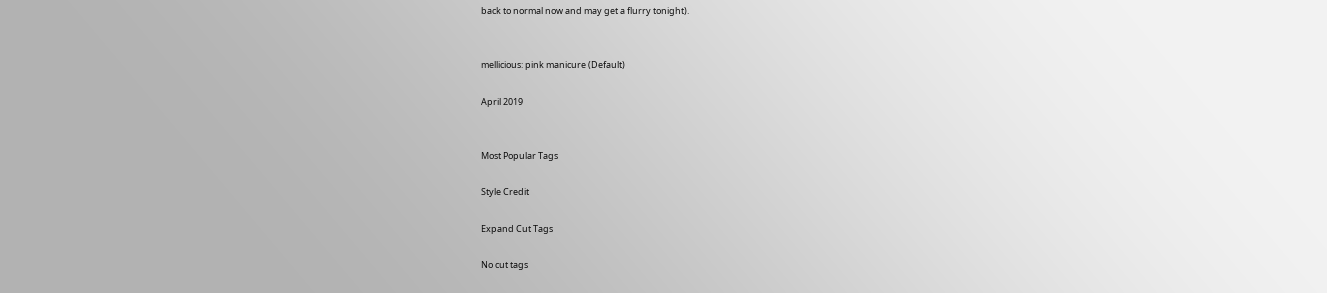back to normal now and may get a flurry tonight).


mellicious: pink manicure (Default)

April 2019


Most Popular Tags

Style Credit

Expand Cut Tags

No cut tags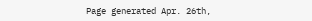Page generated Apr. 26th,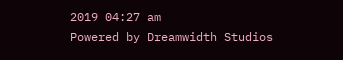2019 04:27 am
Powered by Dreamwidth Studios